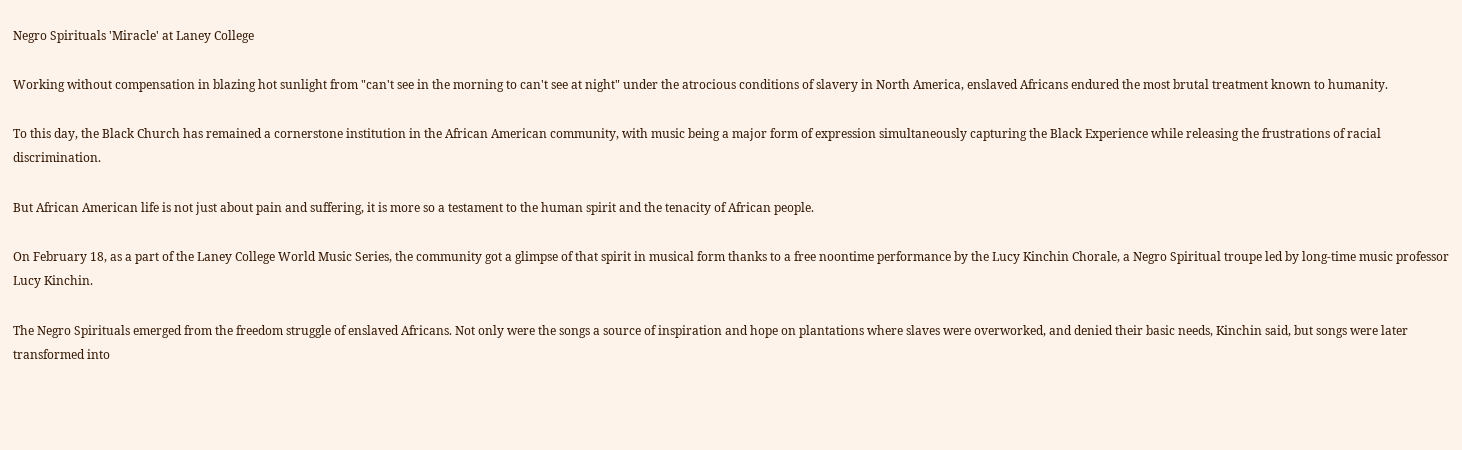Negro Spirituals 'Miracle' at Laney College

Working without compensation in blazing hot sunlight from "can't see in the morning to can't see at night" under the atrocious conditions of slavery in North America, enslaved Africans endured the most brutal treatment known to humanity.

To this day, the Black Church has remained a cornerstone institution in the African American community, with music being a major form of expression simultaneously capturing the Black Experience while releasing the frustrations of racial discrimination.

But African American life is not just about pain and suffering, it is more so a testament to the human spirit and the tenacity of African people.

On February 18, as a part of the Laney College World Music Series, the community got a glimpse of that spirit in musical form thanks to a free noontime performance by the Lucy Kinchin Chorale, a Negro Spiritual troupe led by long-time music professor Lucy Kinchin.

The Negro Spirituals emerged from the freedom struggle of enslaved Africans. Not only were the songs a source of inspiration and hope on plantations where slaves were overworked, and denied their basic needs, Kinchin said, but songs were later transformed into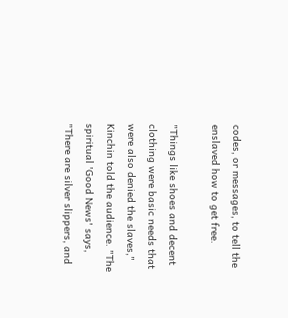codes, or messages, to tell the enslaved how to get free.

"Things like shoes and decent clothing were basic needs that were also denied the slaves," Kinchin told the audience. "The spiritual 'Good News' says, "There are silver slippers, and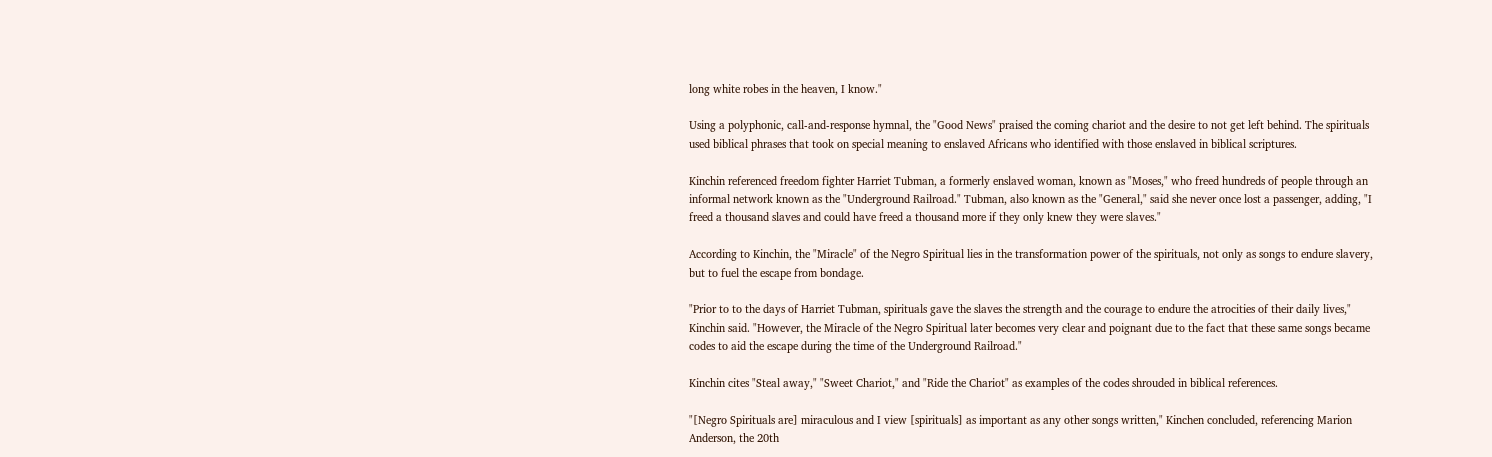long white robes in the heaven, I know."

Using a polyphonic, call-and-response hymnal, the "Good News" praised the coming chariot and the desire to not get left behind. The spirituals used biblical phrases that took on special meaning to enslaved Africans who identified with those enslaved in biblical scriptures.

Kinchin referenced freedom fighter Harriet Tubman, a formerly enslaved woman, known as "Moses," who freed hundreds of people through an informal network known as the "Underground Railroad." Tubman, also known as the "General," said she never once lost a passenger, adding, "I freed a thousand slaves and could have freed a thousand more if they only knew they were slaves."

According to Kinchin, the "Miracle" of the Negro Spiritual lies in the transformation power of the spirituals, not only as songs to endure slavery, but to fuel the escape from bondage.

"Prior to to the days of Harriet Tubman, spirituals gave the slaves the strength and the courage to endure the atrocities of their daily lives," Kinchin said. "However, the Miracle of the Negro Spiritual later becomes very clear and poignant due to the fact that these same songs became codes to aid the escape during the time of the Underground Railroad."

Kinchin cites "Steal away," "Sweet Chariot," and "Ride the Chariot" as examples of the codes shrouded in biblical references.

"[Negro Spirituals are] miraculous and I view [spirituals] as important as any other songs written," Kinchen concluded, referencing Marion Anderson, the 20th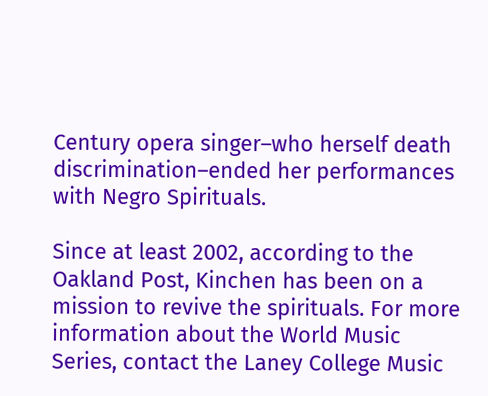Century opera singer–who herself death discrimination–ended her performances with Negro Spirituals.

Since at least 2002, according to the Oakland Post, Kinchen has been on a mission to revive the spirituals. For more information about the World Music Series, contact the Laney College Music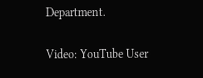Department.

Video: YouTube User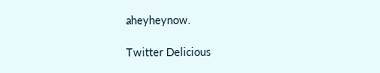aheyheynow.

Twitter Delicious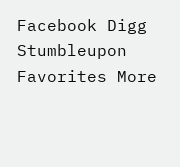Facebook Digg Stumbleupon Favorites More